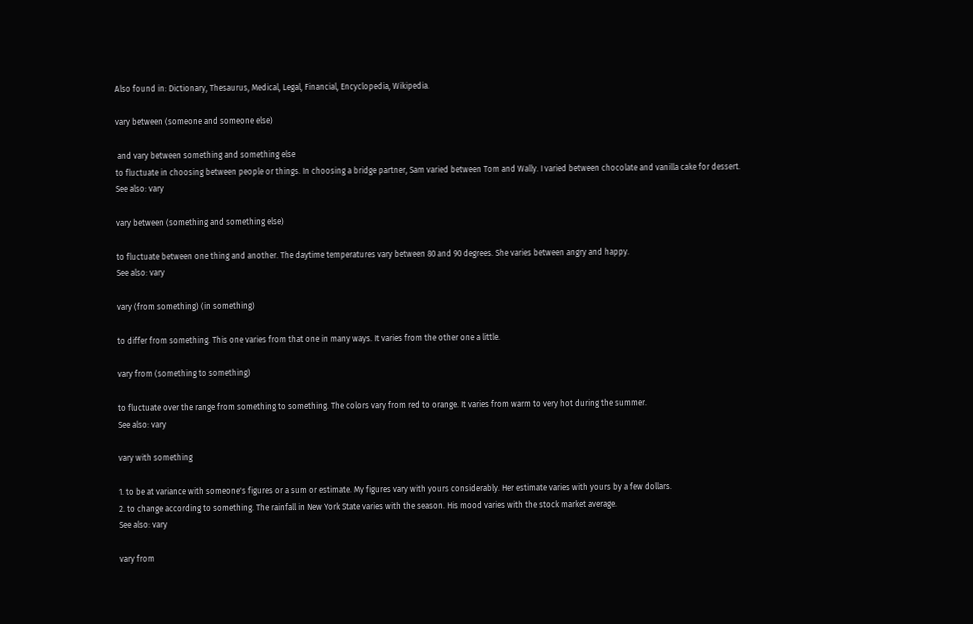Also found in: Dictionary, Thesaurus, Medical, Legal, Financial, Encyclopedia, Wikipedia.

vary between (someone and someone else)

 and vary between something and something else
to fluctuate in choosing between people or things. In choosing a bridge partner, Sam varied between Tom and Wally. I varied between chocolate and vanilla cake for dessert.
See also: vary

vary between (something and something else)

to fluctuate between one thing and another. The daytime temperatures vary between 80 and 90 degrees. She varies between angry and happy.
See also: vary

vary (from something) (in something)

to differ from something. This one varies from that one in many ways. It varies from the other one a little.

vary from (something to something)

to fluctuate over the range from something to something. The colors vary from red to orange. It varies from warm to very hot during the summer.
See also: vary

vary with something

1. to be at variance with someone's figures or a sum or estimate. My figures vary with yours considerably. Her estimate varies with yours by a few dollars.
2. to change according to something. The rainfall in New York State varies with the season. His mood varies with the stock market average.
See also: vary

vary from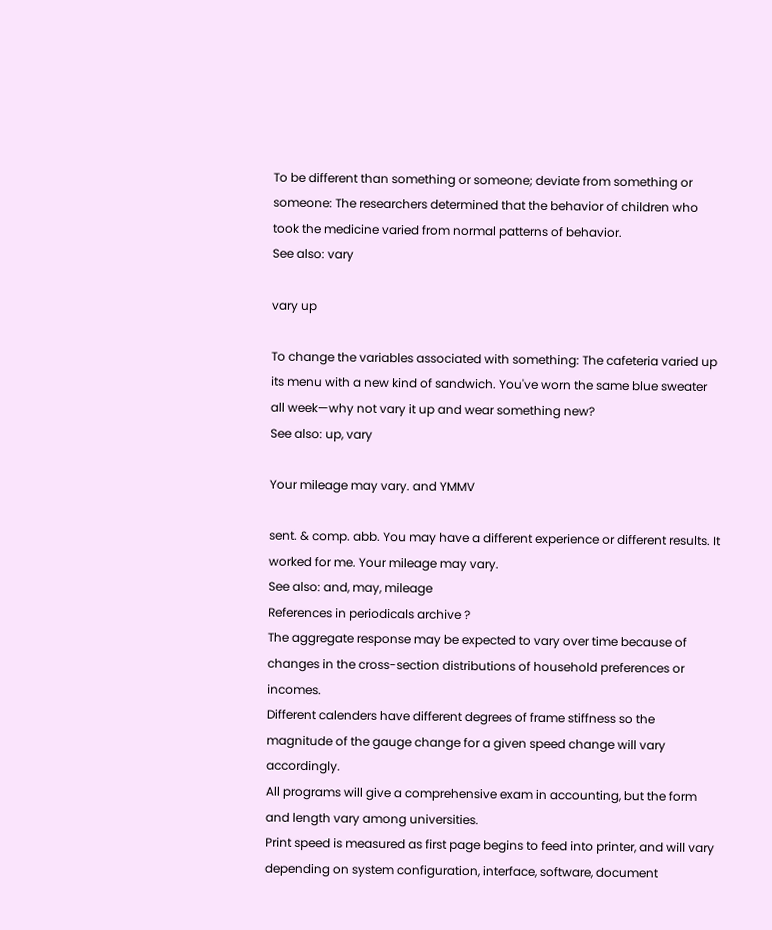To be different than something or someone; deviate from something or someone: The researchers determined that the behavior of children who took the medicine varied from normal patterns of behavior.
See also: vary

vary up

To change the variables associated with something: The cafeteria varied up its menu with a new kind of sandwich. You've worn the same blue sweater all week—why not vary it up and wear something new?
See also: up, vary

Your mileage may vary. and YMMV

sent. & comp. abb. You may have a different experience or different results. It worked for me. Your mileage may vary.
See also: and, may, mileage
References in periodicals archive ?
The aggregate response may be expected to vary over time because of changes in the cross-section distributions of household preferences or incomes.
Different calenders have different degrees of frame stiffness so the magnitude of the gauge change for a given speed change will vary accordingly.
All programs will give a comprehensive exam in accounting, but the form and length vary among universities.
Print speed is measured as first page begins to feed into printer, and will vary depending on system configuration, interface, software, document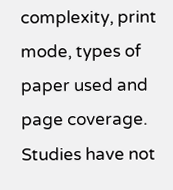complexity, print mode, types of paper used and page coverage.
Studies have not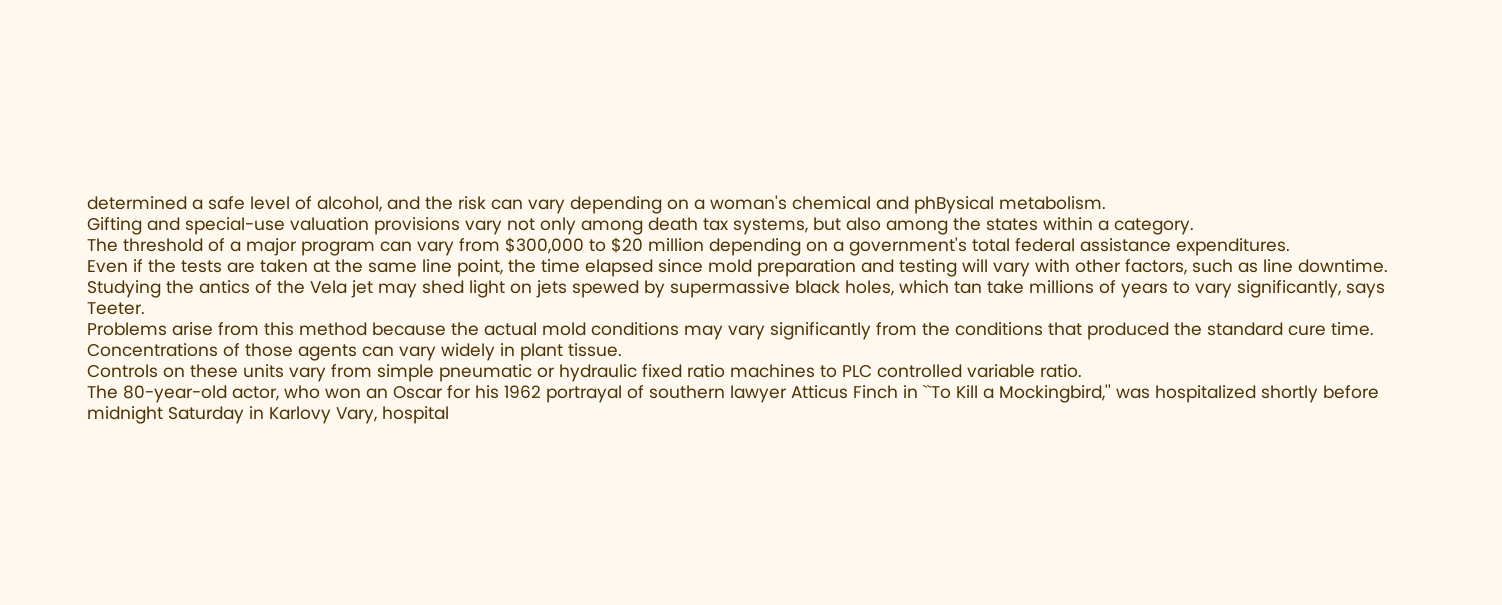determined a safe level of alcohol, and the risk can vary depending on a woman's chemical and phBysical metabolism.
Gifting and special-use valuation provisions vary not only among death tax systems, but also among the states within a category.
The threshold of a major program can vary from $300,000 to $20 million depending on a government's total federal assistance expenditures.
Even if the tests are taken at the same line point, the time elapsed since mold preparation and testing will vary with other factors, such as line downtime.
Studying the antics of the Vela jet may shed light on jets spewed by supermassive black holes, which tan take millions of years to vary significantly, says Teeter.
Problems arise from this method because the actual mold conditions may vary significantly from the conditions that produced the standard cure time.
Concentrations of those agents can vary widely in plant tissue.
Controls on these units vary from simple pneumatic or hydraulic fixed ratio machines to PLC controlled variable ratio.
The 80-year-old actor, who won an Oscar for his 1962 portrayal of southern lawyer Atticus Finch in ``To Kill a Mockingbird,'' was hospitalized shortly before midnight Saturday in Karlovy Vary, hospital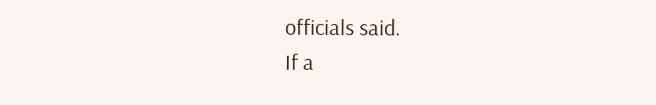officials said.
If a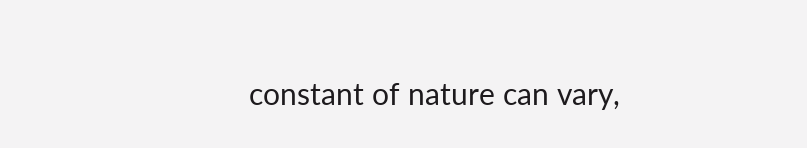constant of nature can vary,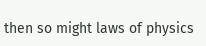then so might laws of physics